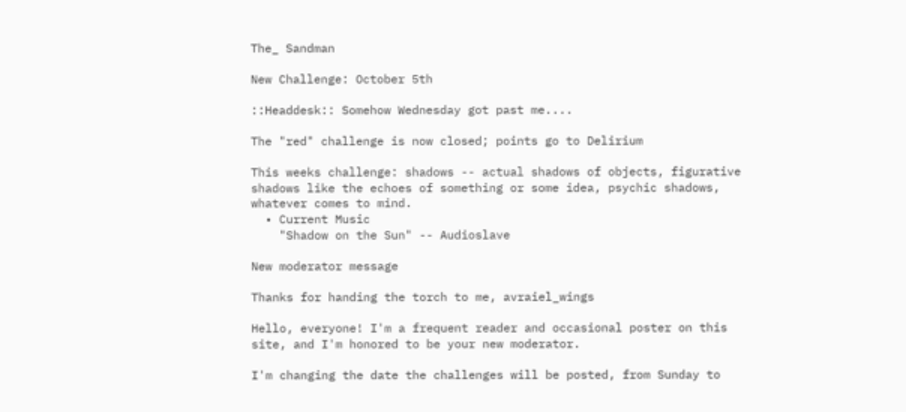The_ Sandman

New Challenge: October 5th

::Headdesk:: Somehow Wednesday got past me....

The "red" challenge is now closed; points go to Delirium

This weeks challenge: shadows -- actual shadows of objects, figurative shadows like the echoes of something or some idea, psychic shadows, whatever comes to mind.
  • Current Music
    "Shadow on the Sun" -- Audioslave

New moderator message

Thanks for handing the torch to me, avraiel_wings

Hello, everyone! I'm a frequent reader and occasional poster on this site, and I'm honored to be your new moderator.

I'm changing the date the challenges will be posted, from Sunday to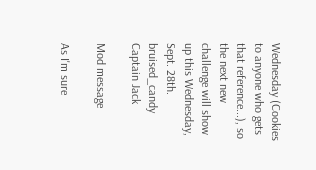Wednesday (Cookies to anyone who gets that reference...), so the next new challenge will show up this Wednesday, Sept. 28th.
bruised_candy Captain Jack

Mod message

As I'm sure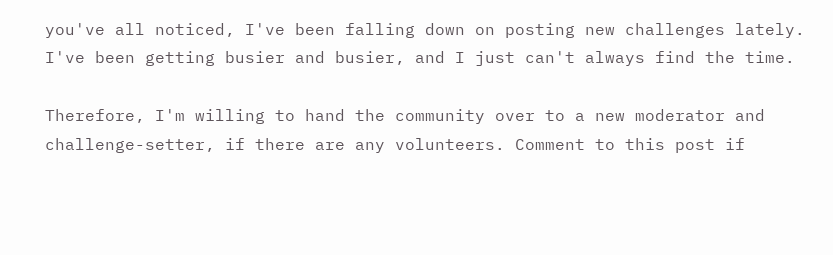you've all noticed, I've been falling down on posting new challenges lately. I've been getting busier and busier, and I just can't always find the time.

Therefore, I'm willing to hand the community over to a new moderator and challenge-setter, if there are any volunteers. Comment to this post if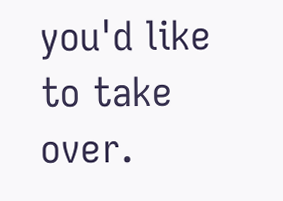you'd like to take over.